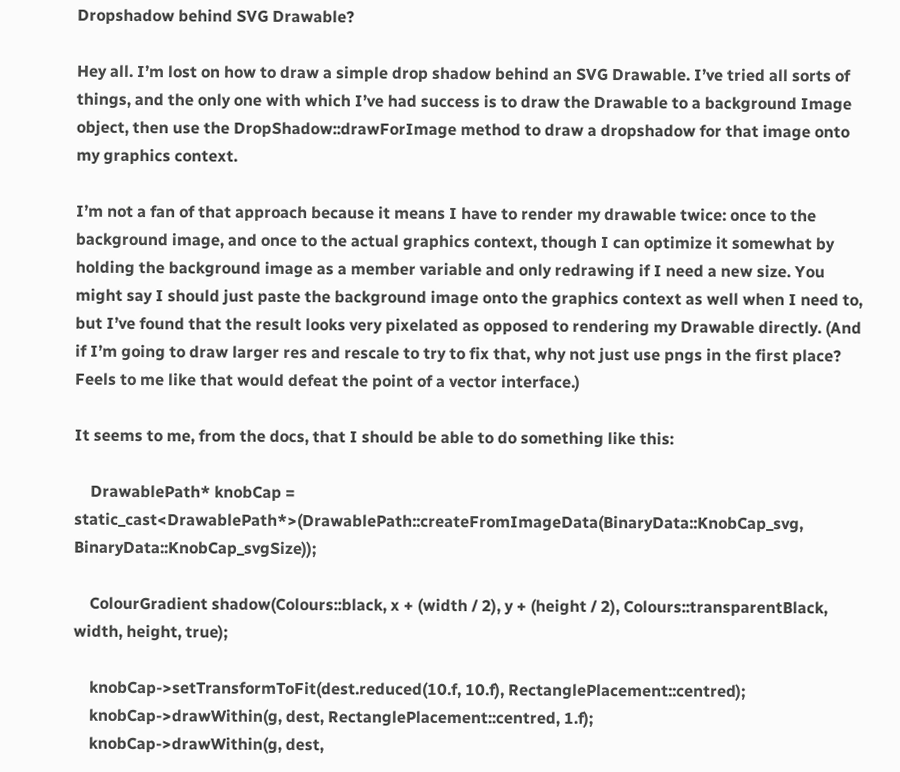Dropshadow behind SVG Drawable?

Hey all. I’m lost on how to draw a simple drop shadow behind an SVG Drawable. I’ve tried all sorts of things, and the only one with which I’ve had success is to draw the Drawable to a background Image object, then use the DropShadow::drawForImage method to draw a dropshadow for that image onto my graphics context.

I’m not a fan of that approach because it means I have to render my drawable twice: once to the background image, and once to the actual graphics context, though I can optimize it somewhat by holding the background image as a member variable and only redrawing if I need a new size. You might say I should just paste the background image onto the graphics context as well when I need to, but I’ve found that the result looks very pixelated as opposed to rendering my Drawable directly. (And if I’m going to draw larger res and rescale to try to fix that, why not just use pngs in the first place? Feels to me like that would defeat the point of a vector interface.)

It seems to me, from the docs, that I should be able to do something like this:

    DrawablePath* knobCap = static_cast<DrawablePath*>(DrawablePath::createFromImageData(BinaryData::KnobCap_svg, BinaryData::KnobCap_svgSize));

    ColourGradient shadow(Colours::black, x + (width / 2), y + (height / 2), Colours::transparentBlack, width, height, true);

    knobCap->setTransformToFit(dest.reduced(10.f, 10.f), RectanglePlacement::centred);
    knobCap->drawWithin(g, dest, RectanglePlacement::centred, 1.f);
    knobCap->drawWithin(g, dest,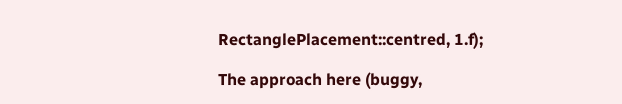RectanglePlacement::centred, 1.f);

The approach here (buggy,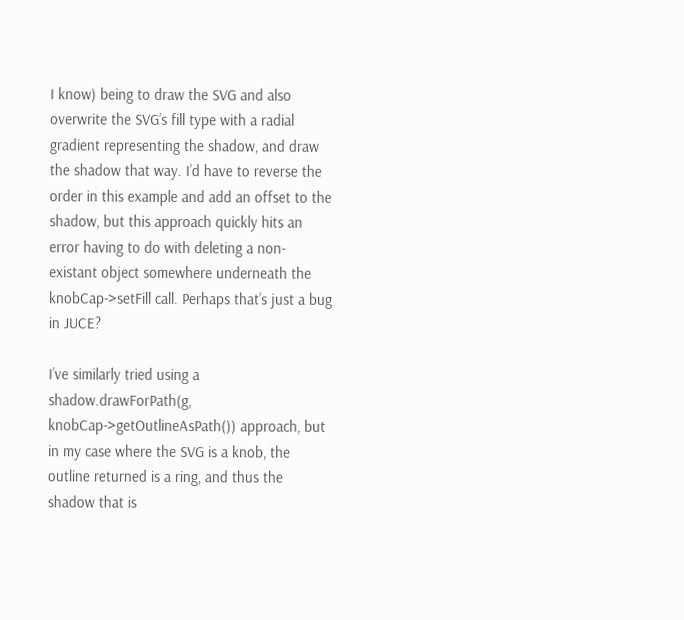I know) being to draw the SVG and also overwrite the SVG’s fill type with a radial gradient representing the shadow, and draw the shadow that way. I’d have to reverse the order in this example and add an offset to the shadow, but this approach quickly hits an error having to do with deleting a non-existant object somewhere underneath the knobCap->setFill call. Perhaps that’s just a bug in JUCE?

I’ve similarly tried using a shadow.drawForPath(g, knobCap->getOutlineAsPath()) approach, but in my case where the SVG is a knob, the outline returned is a ring, and thus the shadow that is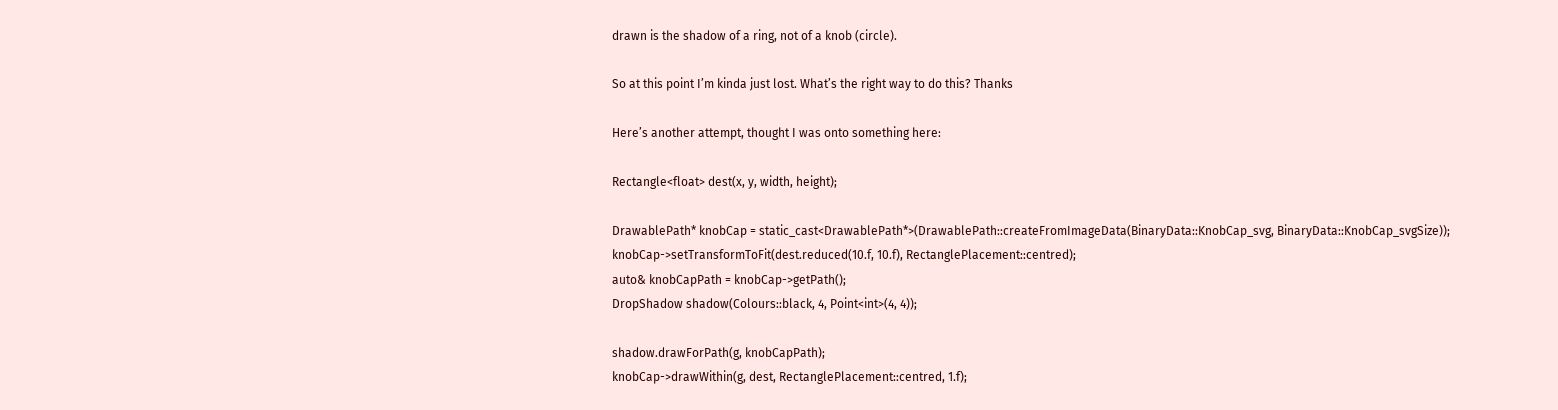drawn is the shadow of a ring, not of a knob (circle).

So at this point I’m kinda just lost. What’s the right way to do this? Thanks

Here’s another attempt, thought I was onto something here:

Rectangle<float> dest(x, y, width, height);

DrawablePath* knobCap = static_cast<DrawablePath*>(DrawablePath::createFromImageData(BinaryData::KnobCap_svg, BinaryData::KnobCap_svgSize));
knobCap->setTransformToFit(dest.reduced(10.f, 10.f), RectanglePlacement::centred);
auto& knobCapPath = knobCap->getPath();
DropShadow shadow(Colours::black, 4, Point<int>(4, 4));

shadow.drawForPath(g, knobCapPath);
knobCap->drawWithin(g, dest, RectanglePlacement::centred, 1.f);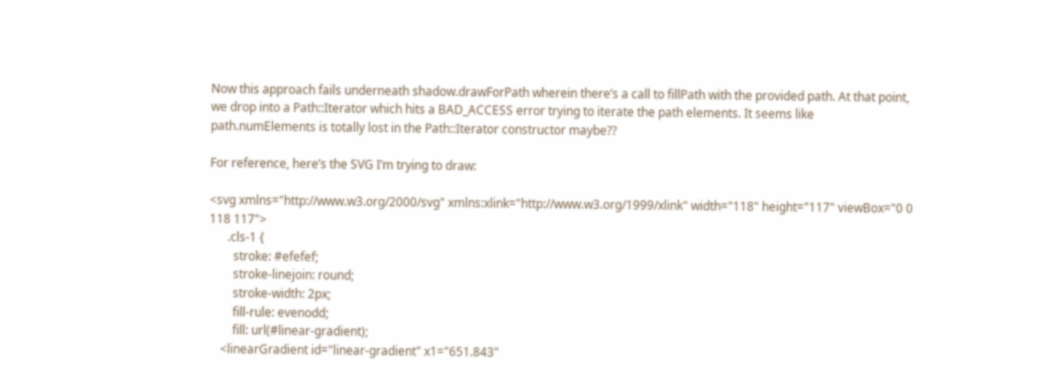Now this approach fails underneath shadow.drawForPath wherein there’s a call to fillPath with the provided path. At that point, we drop into a Path::Iterator which hits a BAD_ACCESS error trying to iterate the path elements. It seems like path.numElements is totally lost in the Path::Iterator constructor maybe??

For reference, here’s the SVG I’m trying to draw:

<svg xmlns="http://www.w3.org/2000/svg" xmlns:xlink="http://www.w3.org/1999/xlink" width="118" height="117" viewBox="0 0 118 117">
      .cls-1 {
        stroke: #efefef;
        stroke-linejoin: round;
        stroke-width: 2px;
        fill-rule: evenodd;
        fill: url(#linear-gradient);
    <linearGradient id="linear-gradient" x1="651.843"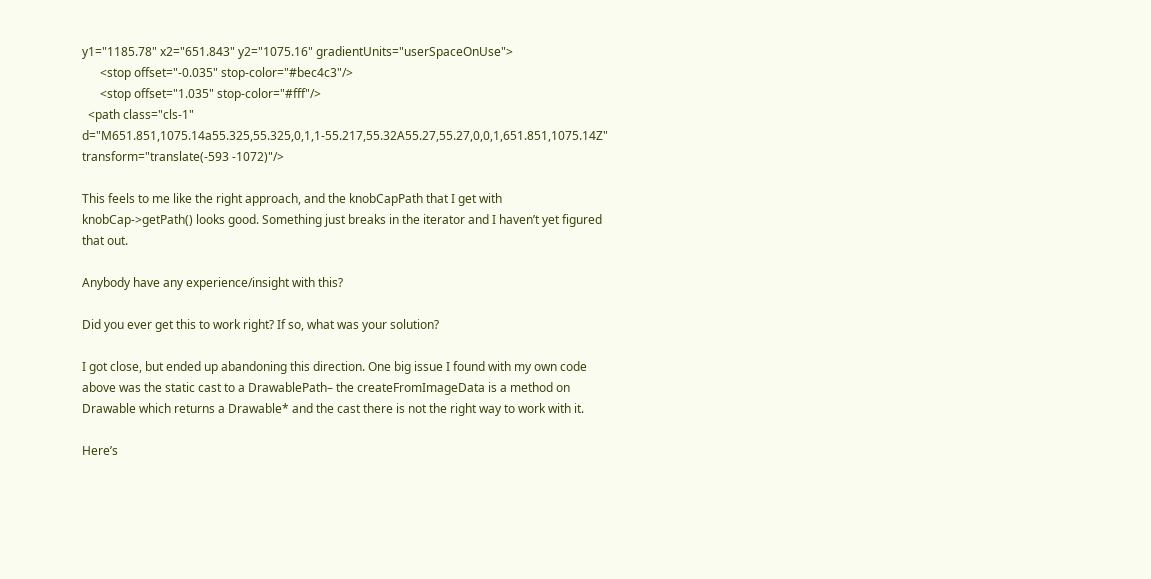y1="1185.78" x2="651.843" y2="1075.16" gradientUnits="userSpaceOnUse">
      <stop offset="-0.035" stop-color="#bec4c3"/>
      <stop offset="1.035" stop-color="#fff"/>
  <path class="cls-1" d="M651.851,1075.14a55.325,55.325,0,1,1-55.217,55.32A55.27,55.27,0,0,1,651.851,1075.14Z" transform="translate(-593 -1072)"/>

This feels to me like the right approach, and the knobCapPath that I get with knobCap->getPath() looks good. Something just breaks in the iterator and I haven’t yet figured that out.

Anybody have any experience/insight with this?

Did you ever get this to work right? If so, what was your solution?

I got close, but ended up abandoning this direction. One big issue I found with my own code above was the static cast to a DrawablePath– the createFromImageData is a method on Drawable which returns a Drawable* and the cast there is not the right way to work with it.

Here’s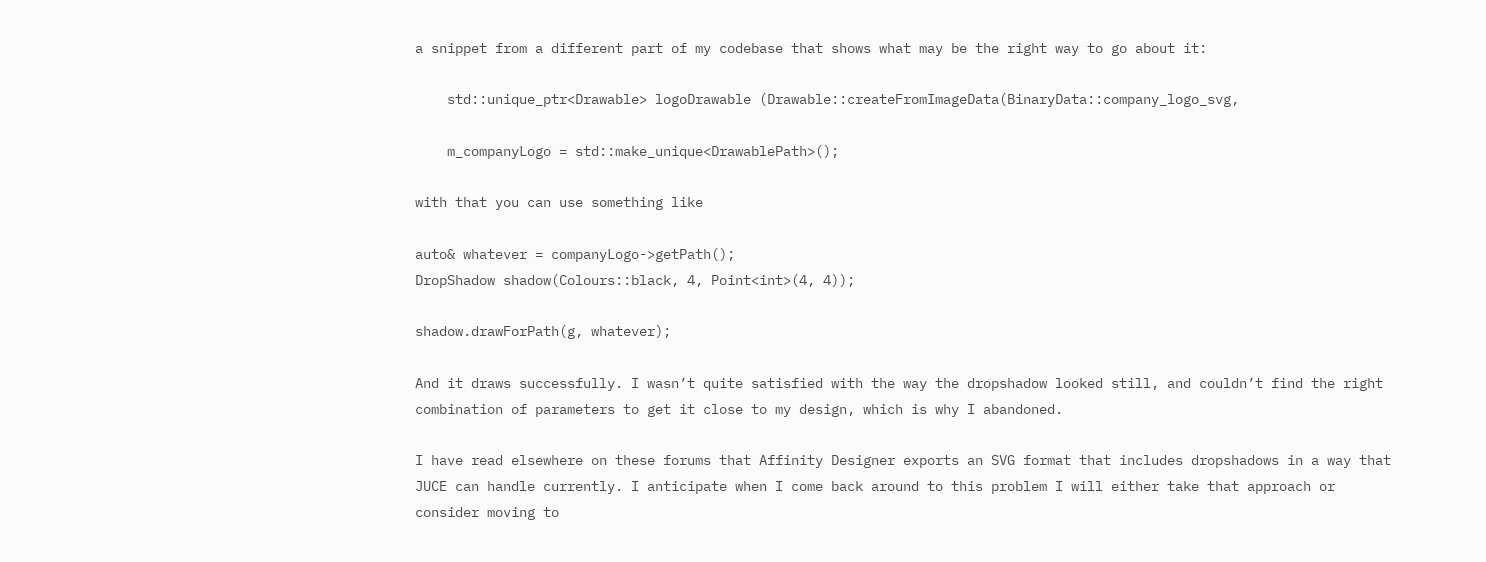a snippet from a different part of my codebase that shows what may be the right way to go about it:

    std::unique_ptr<Drawable> logoDrawable (Drawable::createFromImageData(BinaryData::company_logo_svg,

    m_companyLogo = std::make_unique<DrawablePath>();

with that you can use something like

auto& whatever = companyLogo->getPath();
DropShadow shadow(Colours::black, 4, Point<int>(4, 4));

shadow.drawForPath(g, whatever);

And it draws successfully. I wasn’t quite satisfied with the way the dropshadow looked still, and couldn’t find the right combination of parameters to get it close to my design, which is why I abandoned.

I have read elsewhere on these forums that Affinity Designer exports an SVG format that includes dropshadows in a way that JUCE can handle currently. I anticipate when I come back around to this problem I will either take that approach or consider moving to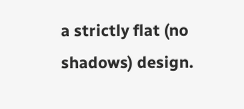a strictly flat (no shadows) design.